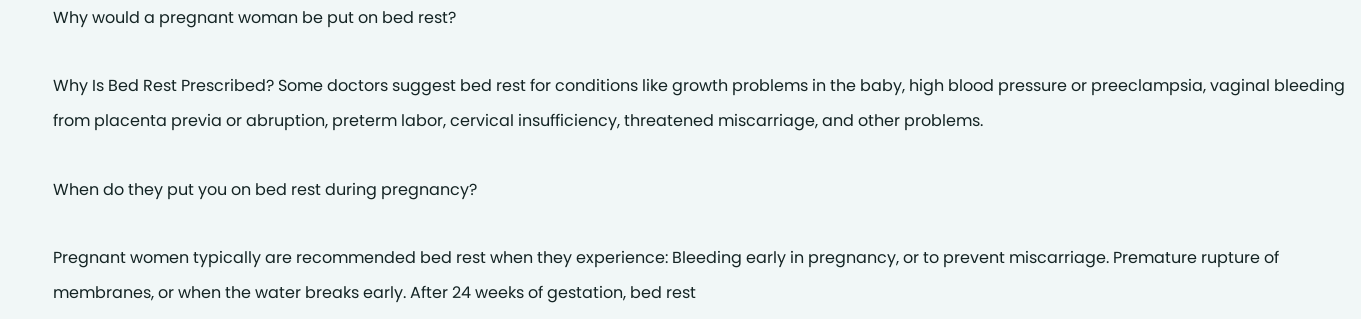Why would a pregnant woman be put on bed rest?

Why Is Bed Rest Prescribed? Some doctors suggest bed rest for conditions like growth problems in the baby, high blood pressure or preeclampsia, vaginal bleeding from placenta previa or abruption, preterm labor, cervical insufficiency, threatened miscarriage, and other problems.

When do they put you on bed rest during pregnancy?

Pregnant women typically are recommended bed rest when they experience: Bleeding early in pregnancy, or to prevent miscarriage. Premature rupture of membranes, or when the water breaks early. After 24 weeks of gestation, bed rest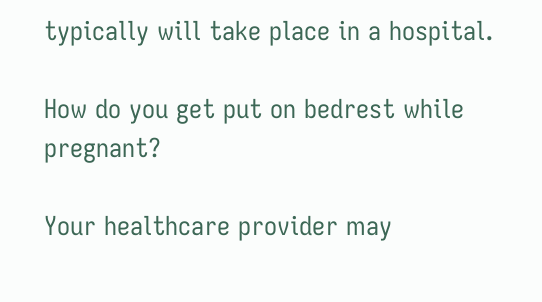typically will take place in a hospital.

How do you get put on bedrest while pregnant?

Your healthcare provider may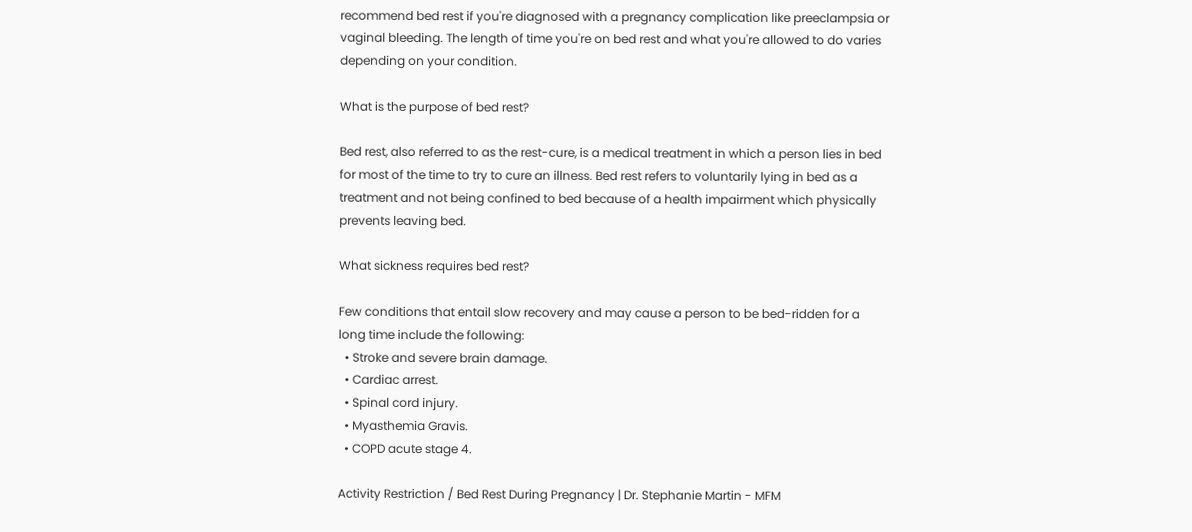recommend bed rest if you're diagnosed with a pregnancy complication like preeclampsia or vaginal bleeding. The length of time you're on bed rest and what you're allowed to do varies depending on your condition.

What is the purpose of bed rest?

Bed rest, also referred to as the rest-cure, is a medical treatment in which a person lies in bed for most of the time to try to cure an illness. Bed rest refers to voluntarily lying in bed as a treatment and not being confined to bed because of a health impairment which physically prevents leaving bed.

What sickness requires bed rest?

Few conditions that entail slow recovery and may cause a person to be bed-ridden for a long time include the following:
  • Stroke and severe brain damage.
  • Cardiac arrest.
  • Spinal cord injury.
  • Myasthemia Gravis.
  • COPD acute stage 4.

Activity Restriction / Bed Rest During Pregnancy | Dr. Stephanie Martin - MFM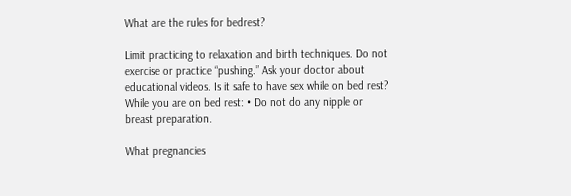What are the rules for bedrest?

Limit practicing to relaxation and birth techniques. Do not exercise or practice “pushing.” Ask your doctor about educational videos. Is it safe to have sex while on bed rest? While you are on bed rest: • Do not do any nipple or breast preparation.

What pregnancies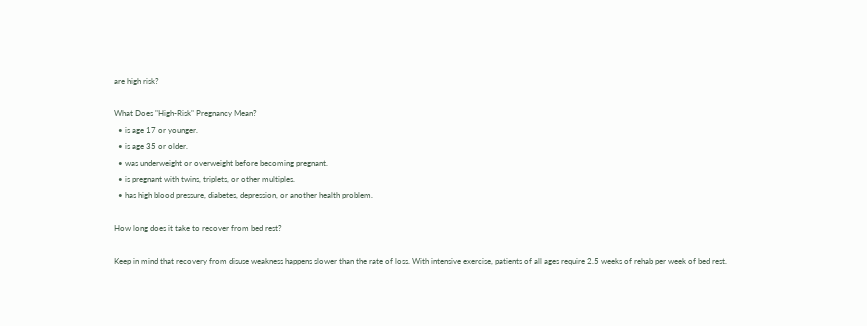are high risk?

What Does "High-Risk" Pregnancy Mean?
  • is age 17 or younger.
  • is age 35 or older.
  • was underweight or overweight before becoming pregnant.
  • is pregnant with twins, triplets, or other multiples.
  • has high blood pressure, diabetes, depression, or another health problem.

How long does it take to recover from bed rest?

Keep in mind that recovery from disuse weakness happens slower than the rate of loss. With intensive exercise, patients of all ages require 2.5 weeks of rehab per week of bed rest.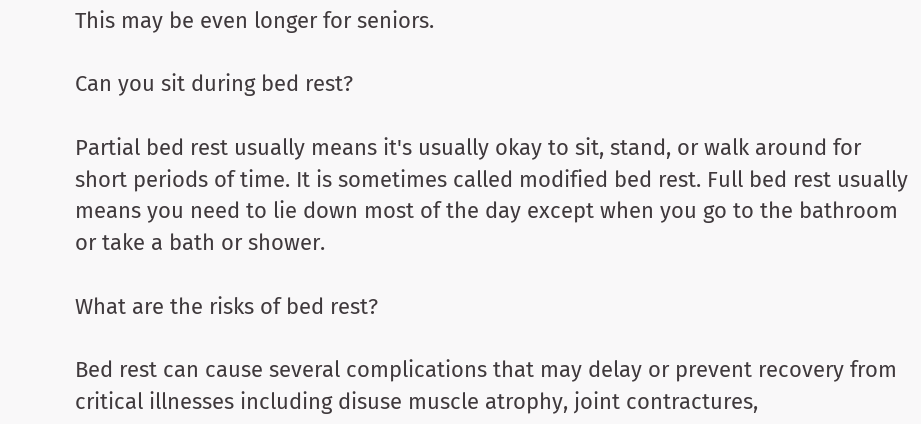This may be even longer for seniors.

Can you sit during bed rest?

Partial bed rest usually means it's usually okay to sit, stand, or walk around for short periods of time. It is sometimes called modified bed rest. Full bed rest usually means you need to lie down most of the day except when you go to the bathroom or take a bath or shower.

What are the risks of bed rest?

Bed rest can cause several complications that may delay or prevent recovery from critical illnesses including disuse muscle atrophy, joint contractures,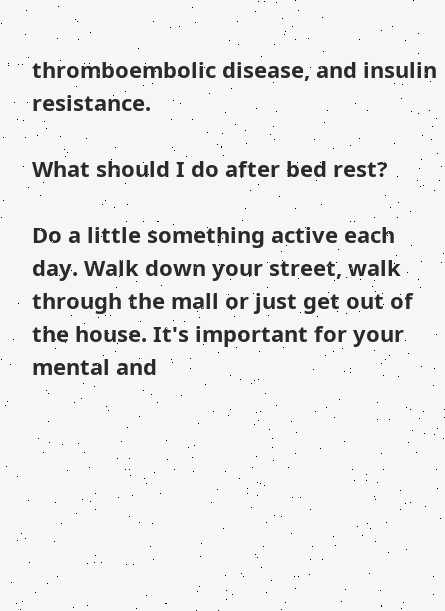thromboembolic disease, and insulin resistance.

What should I do after bed rest?

Do a little something active each day. Walk down your street, walk through the mall or just get out of the house. It's important for your mental and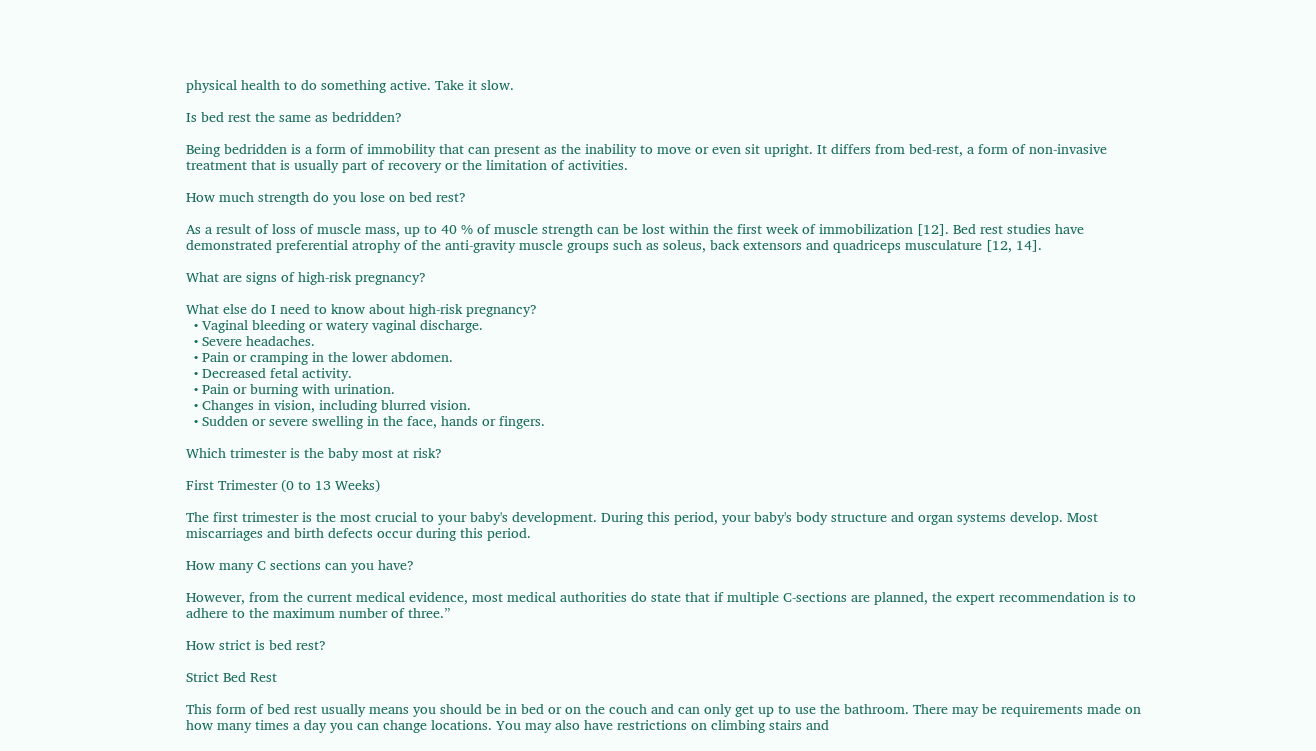physical health to do something active. Take it slow.

Is bed rest the same as bedridden?

Being bedridden is a form of immobility that can present as the inability to move or even sit upright. It differs from bed-rest, a form of non-invasive treatment that is usually part of recovery or the limitation of activities.

How much strength do you lose on bed rest?

As a result of loss of muscle mass, up to 40 % of muscle strength can be lost within the first week of immobilization [12]. Bed rest studies have demonstrated preferential atrophy of the anti-gravity muscle groups such as soleus, back extensors and quadriceps musculature [12, 14].

What are signs of high-risk pregnancy?

What else do I need to know about high-risk pregnancy?
  • Vaginal bleeding or watery vaginal discharge.
  • Severe headaches.
  • Pain or cramping in the lower abdomen.
  • Decreased fetal activity.
  • Pain or burning with urination.
  • Changes in vision, including blurred vision.
  • Sudden or severe swelling in the face, hands or fingers.

Which trimester is the baby most at risk?

First Trimester (0 to 13 Weeks)

The first trimester is the most crucial to your baby's development. During this period, your baby's body structure and organ systems develop. Most miscarriages and birth defects occur during this period.

How many C sections can you have?

However, from the current medical evidence, most medical authorities do state that if multiple C-sections are planned, the expert recommendation is to adhere to the maximum number of three.”

How strict is bed rest?

Strict Bed Rest

This form of bed rest usually means you should be in bed or on the couch and can only get up to use the bathroom. There may be requirements made on how many times a day you can change locations. You may also have restrictions on climbing stairs and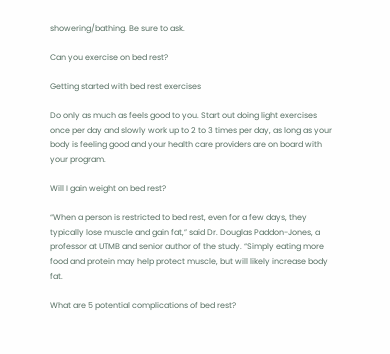showering/bathing. Be sure to ask.

Can you exercise on bed rest?

Getting started with bed rest exercises

Do only as much as feels good to you. Start out doing light exercises once per day and slowly work up to 2 to 3 times per day, as long as your body is feeling good and your health care providers are on board with your program.

Will I gain weight on bed rest?

“When a person is restricted to bed rest, even for a few days, they typically lose muscle and gain fat,” said Dr. Douglas Paddon-Jones, a professor at UTMB and senior author of the study. “Simply eating more food and protein may help protect muscle, but will likely increase body fat.

What are 5 potential complications of bed rest?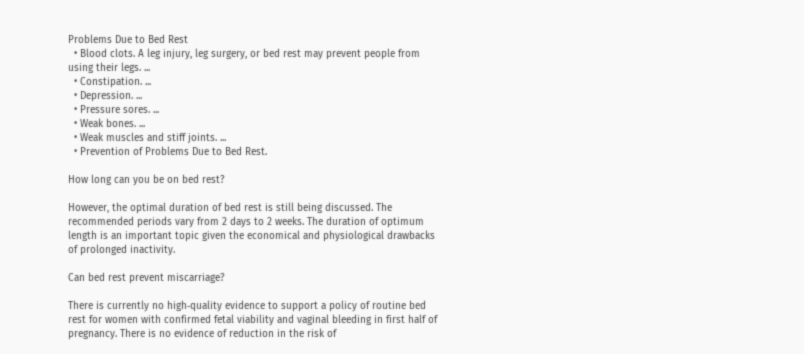Problems Due to Bed Rest
  • Blood clots. A leg injury, leg surgery, or bed rest may prevent people from using their legs. ...
  • Constipation. ...
  • Depression. ...
  • Pressure sores. ...
  • Weak bones. ...
  • Weak muscles and stiff joints. ...
  • Prevention of Problems Due to Bed Rest.

How long can you be on bed rest?

However, the optimal duration of bed rest is still being discussed. The recommended periods vary from 2 days to 2 weeks. The duration of optimum length is an important topic given the economical and physiological drawbacks of prolonged inactivity.

Can bed rest prevent miscarriage?

There is currently no high‐quality evidence to support a policy of routine bed rest for women with confirmed fetal viability and vaginal bleeding in first half of pregnancy. There is no evidence of reduction in the risk of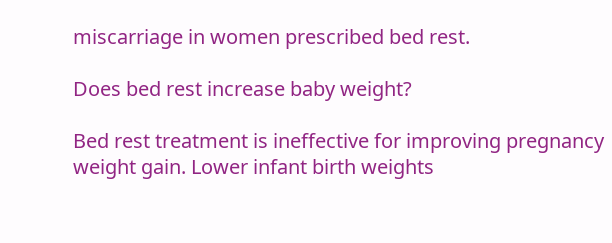miscarriage in women prescribed bed rest.

Does bed rest increase baby weight?

Bed rest treatment is ineffective for improving pregnancy weight gain. Lower infant birth weights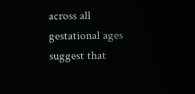across all gestational ages suggest that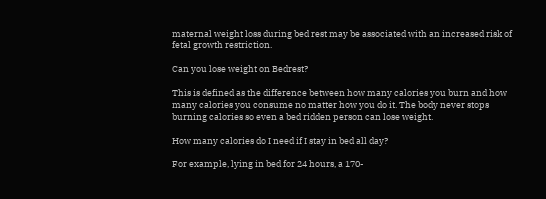maternal weight loss during bed rest may be associated with an increased risk of fetal growth restriction.

Can you lose weight on Bedrest?

This is defined as the difference between how many calories you burn and how many calories you consume no matter how you do it. The body never stops burning calories so even a bed ridden person can lose weight.

How many calories do I need if I stay in bed all day?

For example, lying in bed for 24 hours, a 170-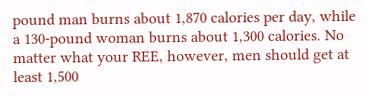pound man burns about 1,870 calories per day, while a 130-pound woman burns about 1,300 calories. No matter what your REE, however, men should get at least 1,500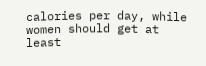calories per day, while women should get at least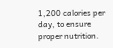1,200 calories per day, to ensure proper nutrition.